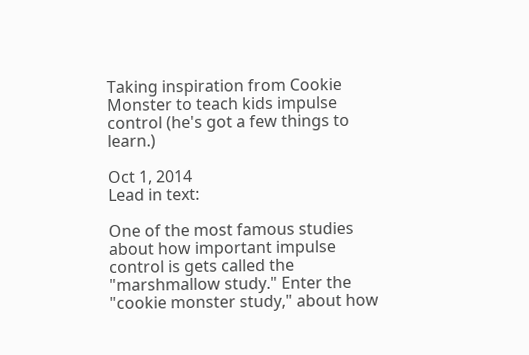Taking inspiration from Cookie Monster to teach kids impulse control (he's got a few things to learn.)

Oct 1, 2014
Lead in text:

One of the most famous studies about how important impulse control is gets called the "marshmallow study." Enter the "cookie monster study," about how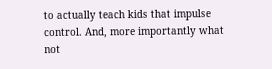to actually teach kids that impulse control. And, more importantly what not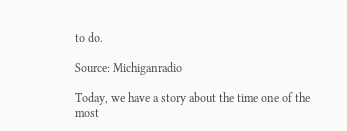to do.

Source: Michiganradio

Today, we have a story about the time one of the most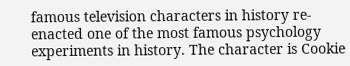famous television characters in history re-enacted one of the most famous psychology experiments in history. The character is Cookie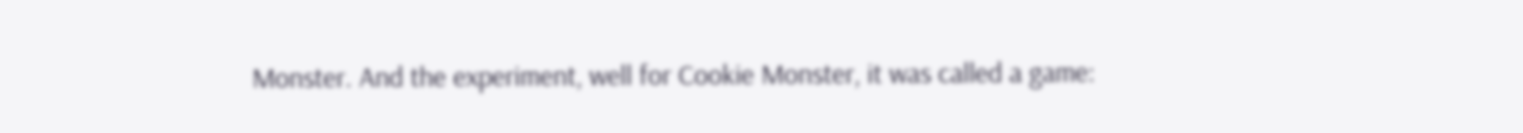Monster. And the experiment, well for Cookie Monster, it was called a game: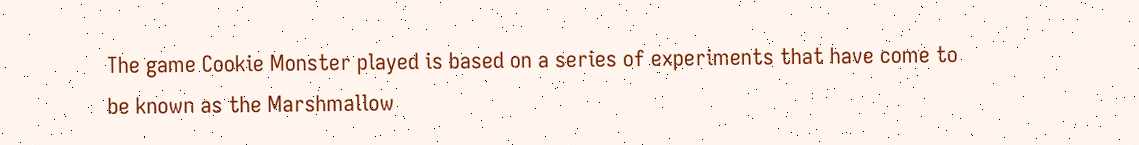The game Cookie Monster played is based on a series of experiments that have come to be known as the Marshmallow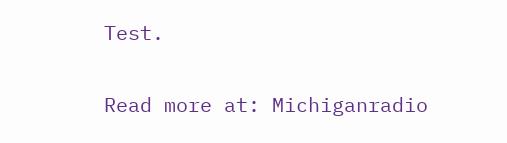Test.

Read more at: Michiganradio